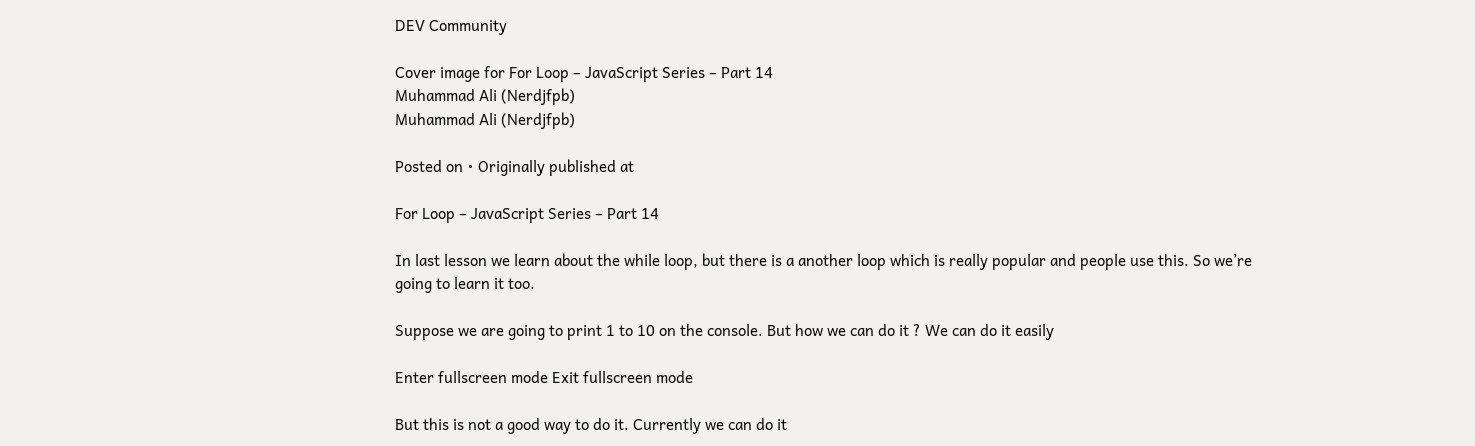DEV Community

Cover image for For Loop – JavaScript Series – Part 14
Muhammad Ali (Nerdjfpb)
Muhammad Ali (Nerdjfpb)

Posted on • Originally published at

For Loop – JavaScript Series – Part 14

In last lesson we learn about the while loop, but there is a another loop which is really popular and people use this. So we’re going to learn it too.

Suppose we are going to print 1 to 10 on the console. But how we can do it ? We can do it easily

Enter fullscreen mode Exit fullscreen mode

But this is not a good way to do it. Currently we can do it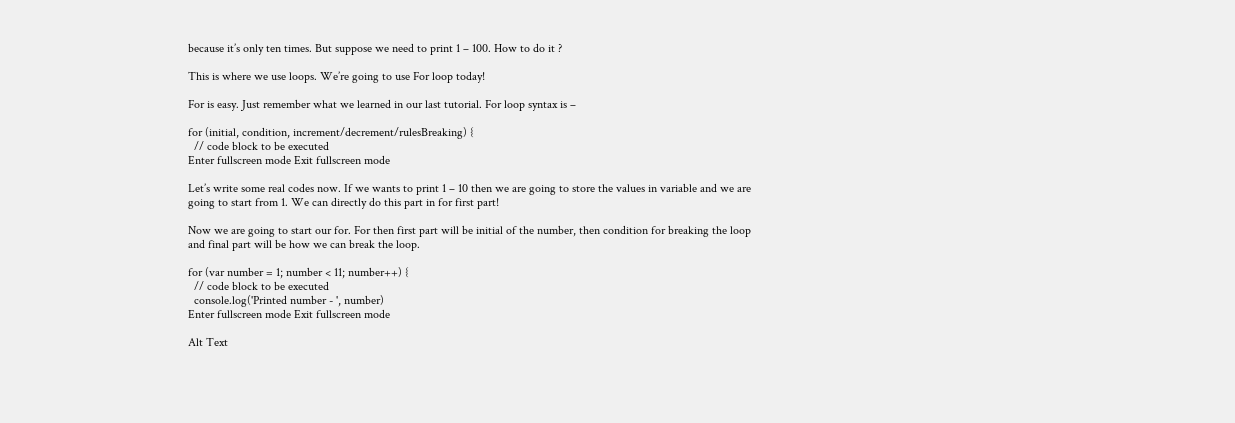because it’s only ten times. But suppose we need to print 1 – 100. How to do it ?

This is where we use loops. We’re going to use For loop today!

For is easy. Just remember what we learned in our last tutorial. For loop syntax is –

for (initial, condition, increment/decrement/rulesBreaking) {
  // code block to be executed
Enter fullscreen mode Exit fullscreen mode

Let’s write some real codes now. If we wants to print 1 – 10 then we are going to store the values in variable and we are going to start from 1. We can directly do this part in for first part!

Now we are going to start our for. For then first part will be initial of the number, then condition for breaking the loop and final part will be how we can break the loop.

for (var number = 1; number < 11; number++) {
  // code block to be executed
  console.log('Printed number - ', number)
Enter fullscreen mode Exit fullscreen mode

Alt Text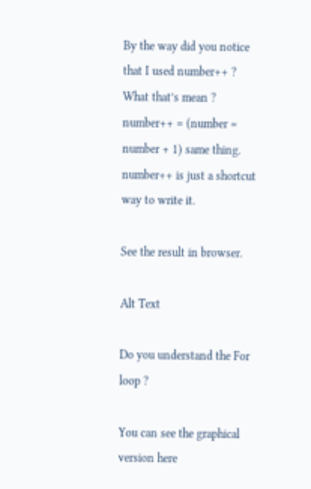By the way did you notice that I used number++ ? What that’s mean ?
number++ = (number = number + 1) same thing. number++ is just a shortcut way to write it.

See the result in browser.

Alt Text

Do you understand the For loop ?

You can see the graphical version here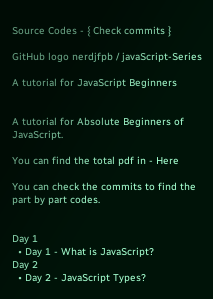Source Codes - { Check commits }

GitHub logo nerdjfpb / javaScript-Series

A tutorial for JavaScript Beginners


A tutorial for Absolute Beginners of JavaScript.

You can find the total pdf in - Here

You can check the commits to find the part by part codes.


Day 1
  • Day 1 - What is JavaScript?
Day 2
  • Day 2 - JavaScript Types?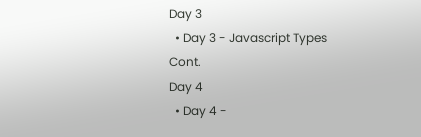Day 3
  • Day 3 - Javascript Types Cont.
Day 4
  • Day 4 -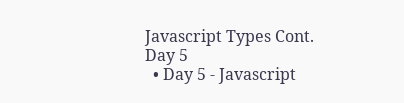Javascript Types Cont.
Day 5
  • Day 5 - Javascript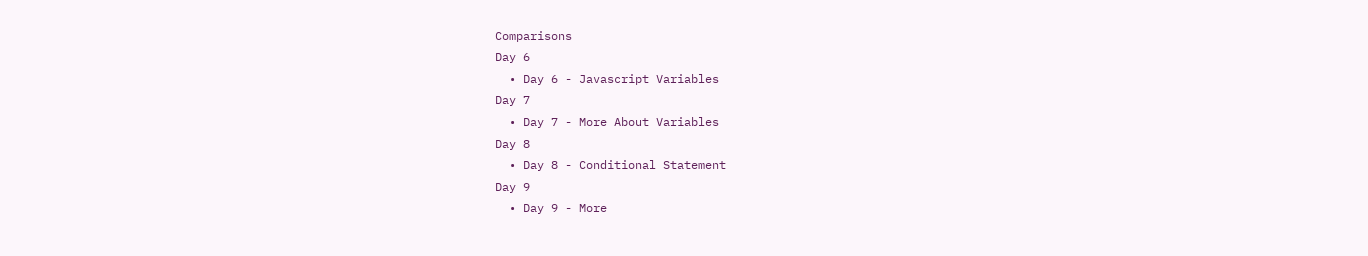Comparisons
Day 6
  • Day 6 - Javascript Variables
Day 7
  • Day 7 - More About Variables
Day 8
  • Day 8 - Conditional Statement
Day 9
  • Day 9 - More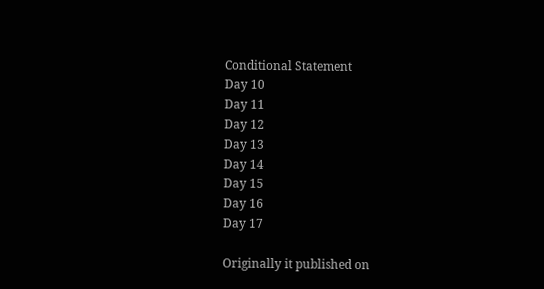Conditional Statement
Day 10
Day 11
Day 12
Day 13
Day 14
Day 15
Day 16
Day 17

Originally it published on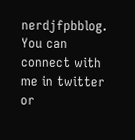nerdjfpbblog. You can connect with me in twitter or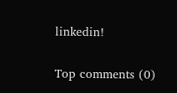linkedin!

Top comments (0)